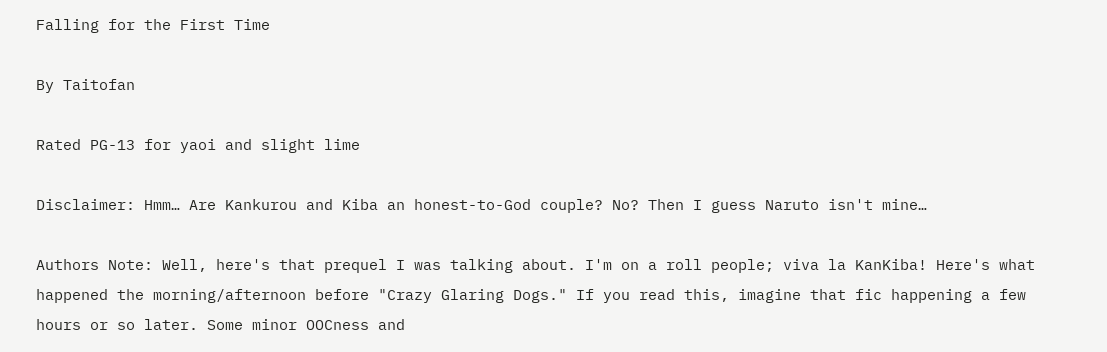Falling for the First Time

By Taitofan

Rated PG-13 for yaoi and slight lime

Disclaimer: Hmm… Are Kankurou and Kiba an honest-to-God couple? No? Then I guess Naruto isn't mine…

Authors Note: Well, here's that prequel I was talking about. I'm on a roll people; viva la KanKiba! Here's what happened the morning/afternoon before "Crazy Glaring Dogs." If you read this, imagine that fic happening a few hours or so later. Some minor OOCness and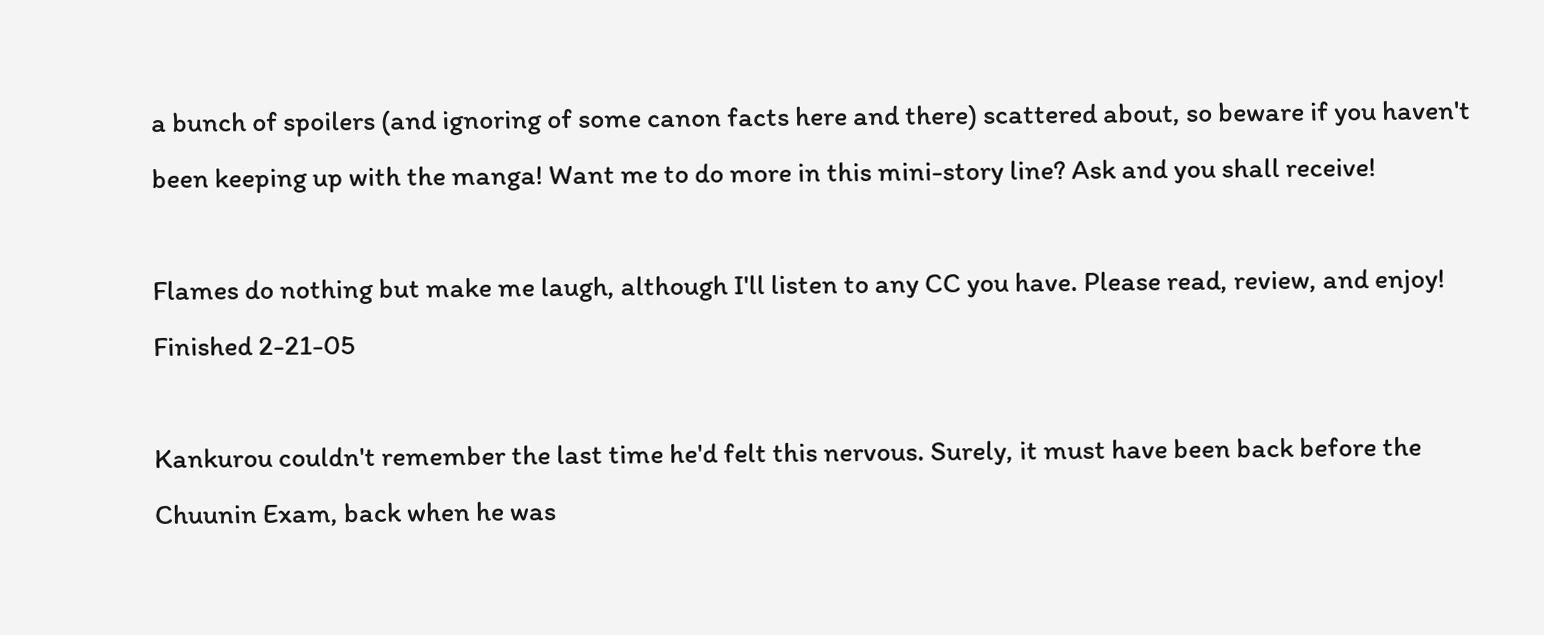a bunch of spoilers (and ignoring of some canon facts here and there) scattered about, so beware if you haven't been keeping up with the manga! Want me to do more in this mini-story line? Ask and you shall receive!

Flames do nothing but make me laugh, although I'll listen to any CC you have. Please read, review, and enjoy! Finished 2-21-05

Kankurou couldn't remember the last time he'd felt this nervous. Surely, it must have been back before the Chuunin Exam, back when he was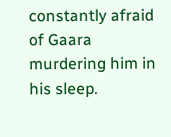constantly afraid of Gaara murdering him in his sleep.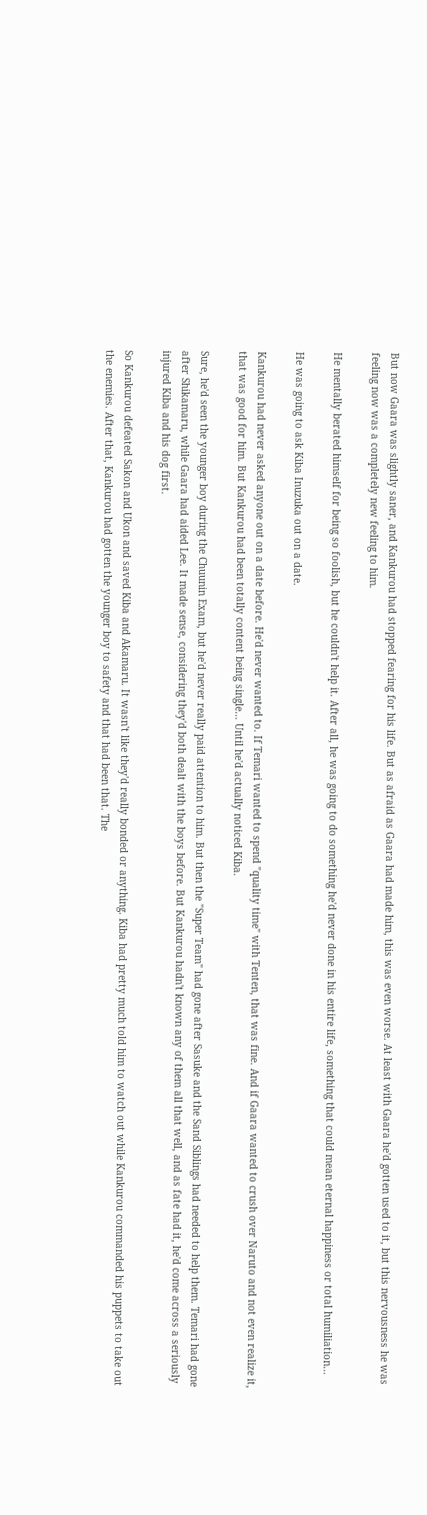But now Gaara was slightly saner, and Kankurou had stopped fearing for his life. But as afraid as Gaara had made him, this was even worse. At least with Gaara he'd gotten used to it, but this nervousness he was feeling now was a completely new feeling to him.

He mentally berated himself for being so foolish, but he couldn't help it. After all, he was going to do something he'd never done in his entire life, something that could mean eternal happiness or total humiliation…

He was going to ask Kiba Inuzuka out on a date.

Kankurou had never asked anyone out on a date before. He'd never wanted to. If Temari wanted to spend "quality time" with Tenten, that was fine. And if Gaara wanted to crush over Naruto and not even realize it, that was good for him. But Kankurou had been totally content being single… Until he'd actually noticed Kiba.

Sure, he'd seen the younger boy during the Chuunin Exam, but he'd never really paid attention to him. But then the "Super Team" had gone after Sasuke and the Sand Siblings had needed to help them. Temari had gone after Shikamaru, while Gaara had aided Lee. It made sense, considering they'd both dealt with the boys before. But Kankurou hadn't known any of them all that well, and as fate had it, he'd come across a seriously injured Kiba and his dog first.

So Kankurou defeated Sakon and Ukon and saved Kiba and Akamaru. It wasn't like they'd really bonded or anything. Kiba had pretty much told him to watch out while Kankurou commanded his puppets to take out the enemies. After that, Kankurou had gotten the younger boy to safety and that had been that. The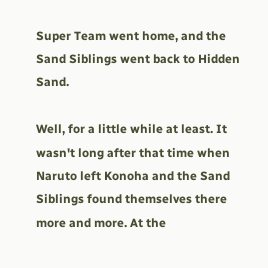Super Team went home, and the Sand Siblings went back to Hidden Sand.

Well, for a little while at least. It wasn't long after that time when Naruto left Konoha and the Sand Siblings found themselves there more and more. At the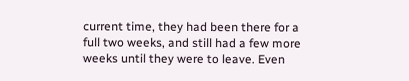current time, they had been there for a full two weeks, and still had a few more weeks until they were to leave. Even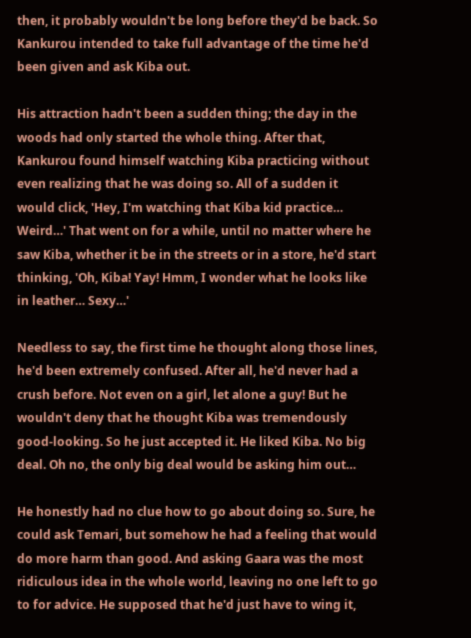then, it probably wouldn't be long before they'd be back. So Kankurou intended to take full advantage of the time he'd been given and ask Kiba out.

His attraction hadn't been a sudden thing; the day in the woods had only started the whole thing. After that, Kankurou found himself watching Kiba practicing without even realizing that he was doing so. All of a sudden it would click, 'Hey, I'm watching that Kiba kid practice… Weird…' That went on for a while, until no matter where he saw Kiba, whether it be in the streets or in a store, he'd start thinking, 'Oh, Kiba! Yay! Hmm, I wonder what he looks like in leather… Sexy…'

Needless to say, the first time he thought along those lines, he'd been extremely confused. After all, he'd never had a crush before. Not even on a girl, let alone a guy! But he wouldn't deny that he thought Kiba was tremendously good-looking. So he just accepted it. He liked Kiba. No big deal. Oh no, the only big deal would be asking him out…

He honestly had no clue how to go about doing so. Sure, he could ask Temari, but somehow he had a feeling that would do more harm than good. And asking Gaara was the most ridiculous idea in the whole world, leaving no one left to go to for advice. He supposed that he'd just have to wing it,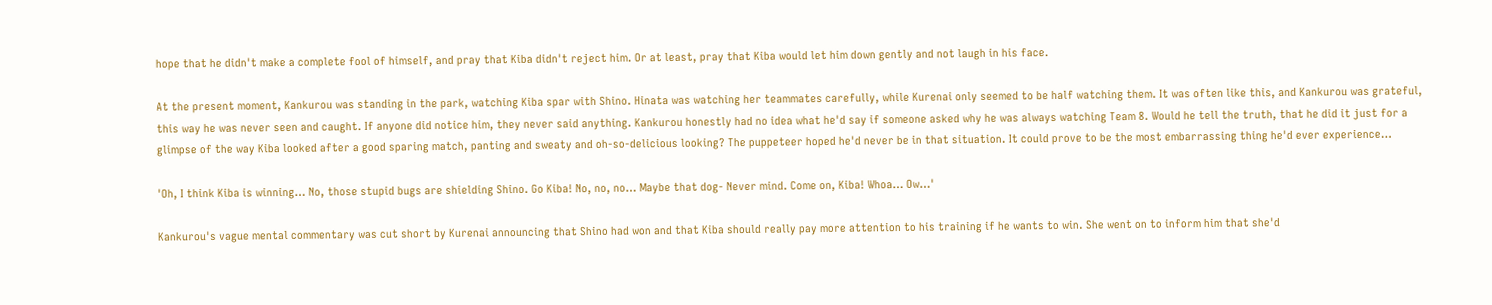hope that he didn't make a complete fool of himself, and pray that Kiba didn't reject him. Or at least, pray that Kiba would let him down gently and not laugh in his face.

At the present moment, Kankurou was standing in the park, watching Kiba spar with Shino. Hinata was watching her teammates carefully, while Kurenai only seemed to be half watching them. It was often like this, and Kankurou was grateful, this way he was never seen and caught. If anyone did notice him, they never said anything. Kankurou honestly had no idea what he'd say if someone asked why he was always watching Team 8. Would he tell the truth, that he did it just for a glimpse of the way Kiba looked after a good sparing match, panting and sweaty and oh-so-delicious looking? The puppeteer hoped he'd never be in that situation. It could prove to be the most embarrassing thing he'd ever experience…

'Oh, I think Kiba is winning… No, those stupid bugs are shielding Shino. Go Kiba! No, no, no… Maybe that dog- Never mind. Come on, Kiba! Whoa… Ow…'

Kankurou's vague mental commentary was cut short by Kurenai announcing that Shino had won and that Kiba should really pay more attention to his training if he wants to win. She went on to inform him that she'd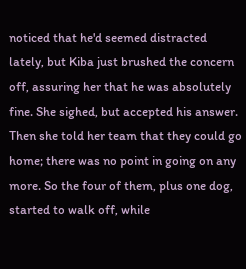noticed that he'd seemed distracted lately, but Kiba just brushed the concern off, assuring her that he was absolutely fine. She sighed, but accepted his answer. Then she told her team that they could go home; there was no point in going on any more. So the four of them, plus one dog, started to walk off, while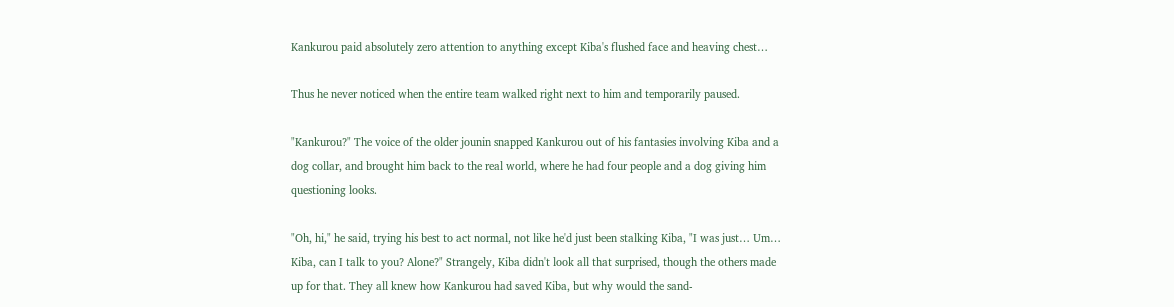Kankurou paid absolutely zero attention to anything except Kiba's flushed face and heaving chest…

Thus he never noticed when the entire team walked right next to him and temporarily paused.

"Kankurou?" The voice of the older jounin snapped Kankurou out of his fantasies involving Kiba and a dog collar, and brought him back to the real world, where he had four people and a dog giving him questioning looks.

"Oh, hi," he said, trying his best to act normal, not like he'd just been stalking Kiba, "I was just… Um… Kiba, can I talk to you? Alone?" Strangely, Kiba didn't look all that surprised, though the others made up for that. They all knew how Kankurou had saved Kiba, but why would the sand-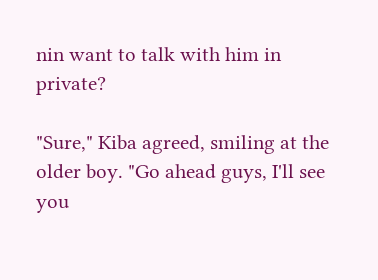nin want to talk with him in private?

"Sure," Kiba agreed, smiling at the older boy. "Go ahead guys, I'll see you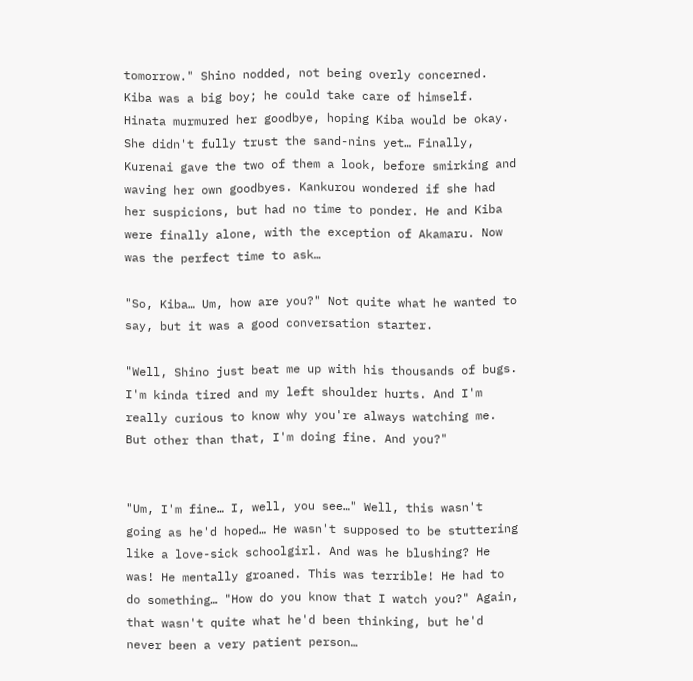tomorrow." Shino nodded, not being overly concerned. Kiba was a big boy; he could take care of himself. Hinata murmured her goodbye, hoping Kiba would be okay. She didn't fully trust the sand-nins yet… Finally, Kurenai gave the two of them a look, before smirking and waving her own goodbyes. Kankurou wondered if she had her suspicions, but had no time to ponder. He and Kiba were finally alone, with the exception of Akamaru. Now was the perfect time to ask…

"So, Kiba… Um, how are you?" Not quite what he wanted to say, but it was a good conversation starter.

"Well, Shino just beat me up with his thousands of bugs. I'm kinda tired and my left shoulder hurts. And I'm really curious to know why you're always watching me. But other than that, I'm doing fine. And you?"


"Um, I'm fine… I, well, you see…" Well, this wasn't going as he'd hoped… He wasn't supposed to be stuttering like a love-sick schoolgirl. And was he blushing? He was! He mentally groaned. This was terrible! He had to do something… "How do you know that I watch you?" Again, that wasn't quite what he'd been thinking, but he'd never been a very patient person…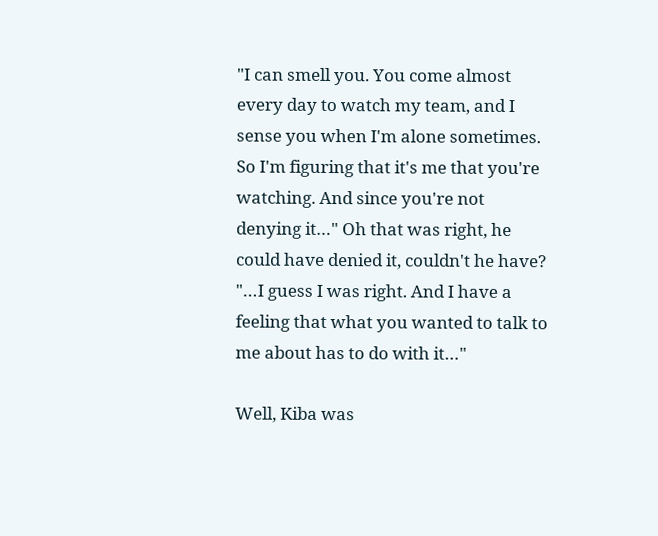"I can smell you. You come almost every day to watch my team, and I sense you when I'm alone sometimes. So I'm figuring that it's me that you're watching. And since you're not denying it…" Oh that was right, he could have denied it, couldn't he have? "…I guess I was right. And I have a feeling that what you wanted to talk to me about has to do with it…"

Well, Kiba was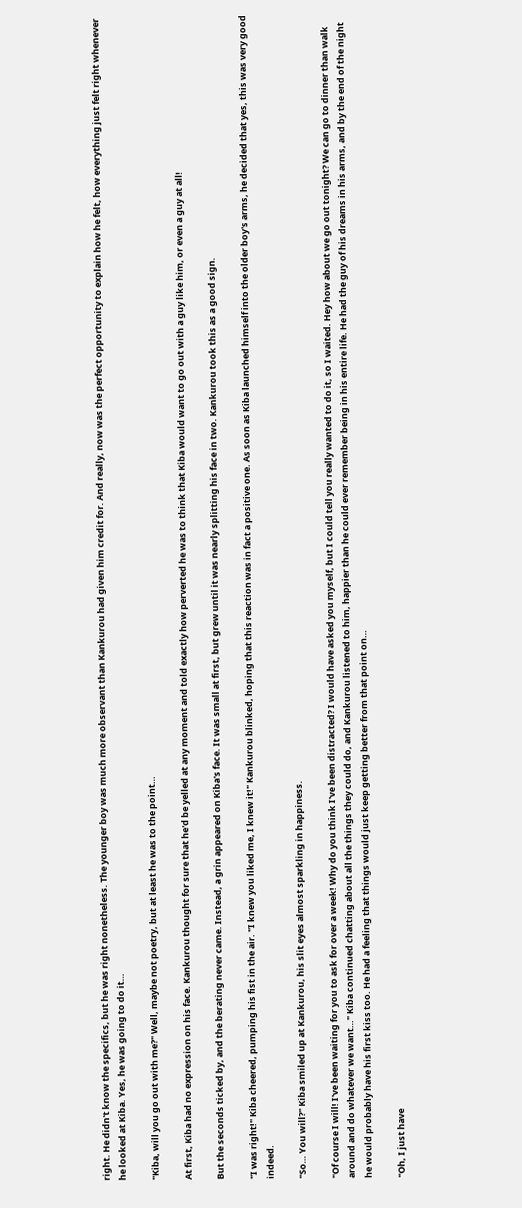right. He didn't know the specifics, but he was right nonetheless. The younger boy was much more observant than Kankurou had given him credit for. And really, now was the perfect opportunity to explain how he felt, how everything just felt right whenever he looked at Kiba. Yes, he was going to do it…

"Kiba, will you go out with me?" Well, maybe not poetry, but at least he was to the point…

At first, Kiba had no expression on his face. Kankurou thought for sure that he'd be yelled at any moment and told exactly how perverted he was to think that Kiba would want to go out with a guy like him, or even a guy at all!

But the seconds ticked by, and the berating never came. Instead, a grin appeared on Kiba's face. It was small at first, but grew until it was nearly splitting his face in two. Kankurou took this as a good sign.

"I was right!" Kiba cheered, pumping his fist in the air. "I knew you liked me, I knew it!" Kankurou blinked, hoping that this reaction was in fact a positive one. As soon as Kiba launched himself into the older boy's arms, he decided that yes, this was very good indeed.

"So… You will?" Kiba smiled up at Kankurou, his slit eyes almost sparkling in happiness.

"Of course I will! I've been waiting for you to ask for over a week! Why do you think I've been distracted? I would have asked you myself, but I could tell you really wanted to do it, so I waited. Hey how about we go out tonight? We can go to dinner than walk around and do whatever we want…" Kiba continued chatting about all the things they could do, and Kankurou listened to him, happier than he could ever remember being in his entire life. He had the guy of his dreams in his arms, and by the end of the night he would probably have his first kiss too. He had a feeling that things would just keep getting better from that point on…

"Oh, I just have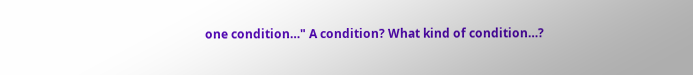one condition…" A condition? What kind of condition…?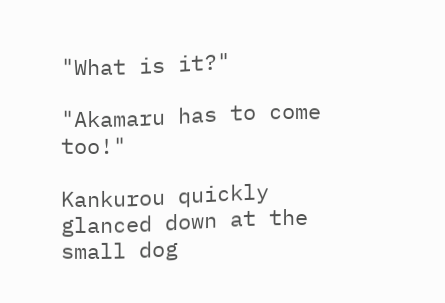"What is it?"

"Akamaru has to come too!"

Kankurou quickly glanced down at the small dog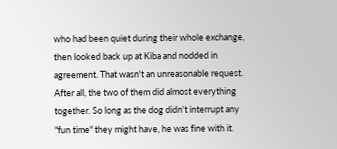who had been quiet during their whole exchange, then looked back up at Kiba and nodded in agreement. That wasn't an unreasonable request. After all, the two of them did almost everything together. So long as the dog didn't interrupt any "fun time" they might have, he was fine with it.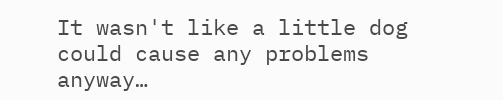It wasn't like a little dog could cause any problems anyway…